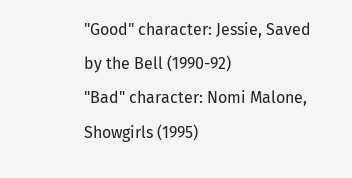"Good" character: Jessie, Saved by the Bell (1990-92)
"Bad" character: Nomi Malone, Showgirls (1995)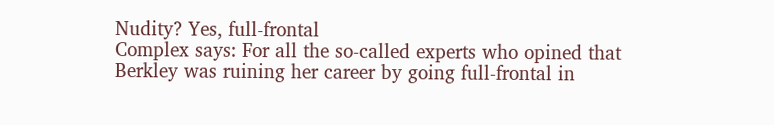Nudity? Yes, full-frontal
Complex says: For all the so-called experts who opined that Berkley was ruining her career by going full-frontal in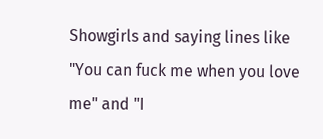Showgirls and saying lines like "You can fuck me when you love me" and "I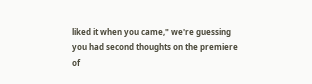liked it when you came," we're guessing you had second thoughts on the premiere of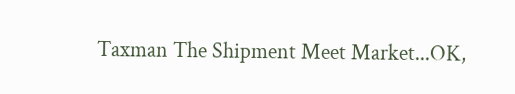Taxman The Shipment Meet Market...OK,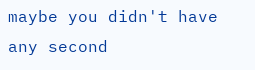maybe you didn't have any second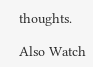thoughts.

Also Watch